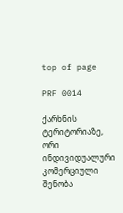top of page

PRF 0014

ქარხნის ტერიტორიაზე, ორი ინდივიდუალური კომერციული შენობა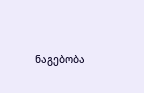ნაგებობა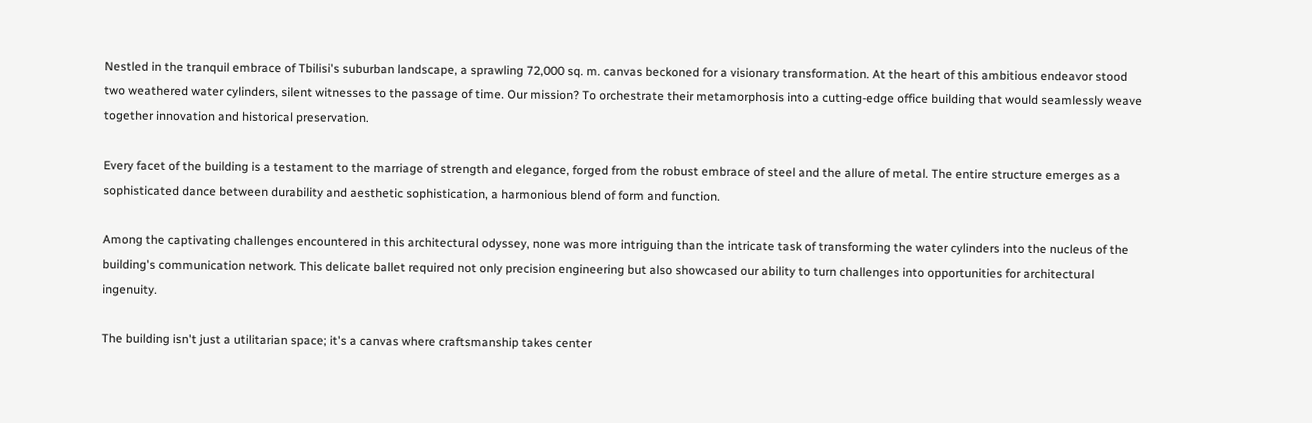Nestled in the tranquil embrace of Tbilisi's suburban landscape, a sprawling 72,000 sq. m. canvas beckoned for a visionary transformation. At the heart of this ambitious endeavor stood two weathered water cylinders, silent witnesses to the passage of time. Our mission? To orchestrate their metamorphosis into a cutting-edge office building that would seamlessly weave together innovation and historical preservation.

Every facet of the building is a testament to the marriage of strength and elegance, forged from the robust embrace of steel and the allure of metal. The entire structure emerges as a sophisticated dance between durability and aesthetic sophistication, a harmonious blend of form and function.

Among the captivating challenges encountered in this architectural odyssey, none was more intriguing than the intricate task of transforming the water cylinders into the nucleus of the building's communication network. This delicate ballet required not only precision engineering but also showcased our ability to turn challenges into opportunities for architectural ingenuity.

The building isn't just a utilitarian space; it's a canvas where craftsmanship takes center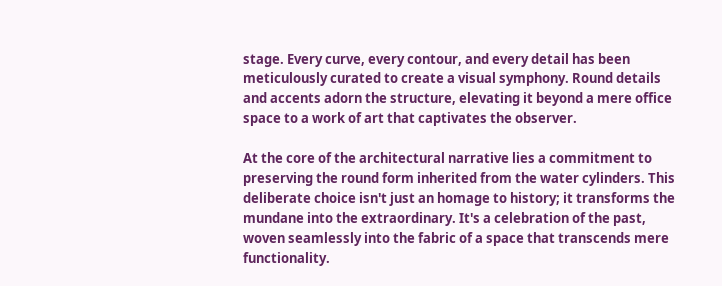stage. Every curve, every contour, and every detail has been meticulously curated to create a visual symphony. Round details and accents adorn the structure, elevating it beyond a mere office space to a work of art that captivates the observer.

At the core of the architectural narrative lies a commitment to preserving the round form inherited from the water cylinders. This deliberate choice isn't just an homage to history; it transforms the mundane into the extraordinary. It's a celebration of the past, woven seamlessly into the fabric of a space that transcends mere functionality.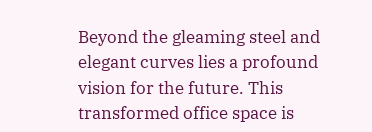Beyond the gleaming steel and elegant curves lies a profound vision for the future. This transformed office space is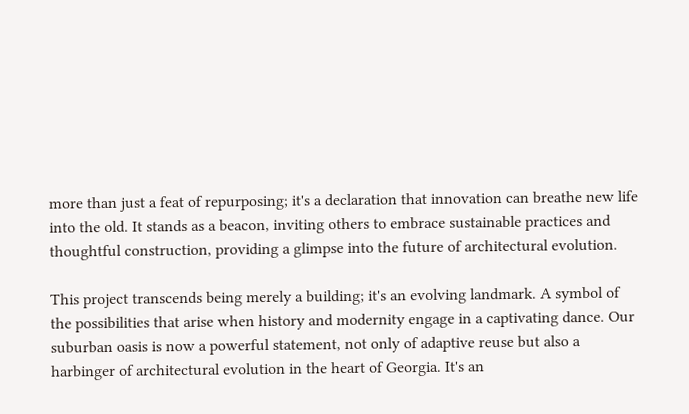more than just a feat of repurposing; it's a declaration that innovation can breathe new life into the old. It stands as a beacon, inviting others to embrace sustainable practices and thoughtful construction, providing a glimpse into the future of architectural evolution.

This project transcends being merely a building; it's an evolving landmark. A symbol of the possibilities that arise when history and modernity engage in a captivating dance. Our suburban oasis is now a powerful statement, not only of adaptive reuse but also a harbinger of architectural evolution in the heart of Georgia. It's an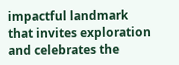impactful landmark that invites exploration and celebrates the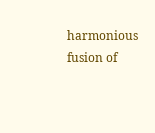harmonious fusion of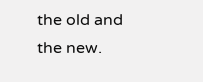the old and the new.